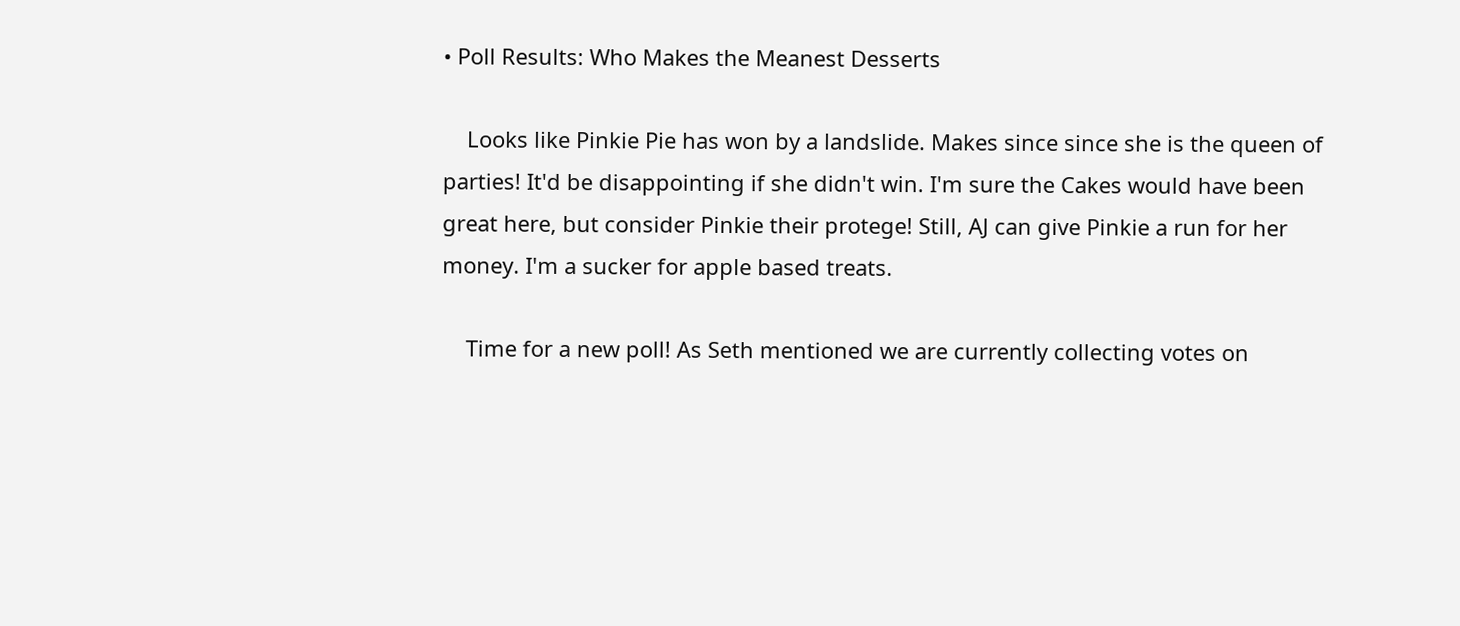• Poll Results: Who Makes the Meanest Desserts

    Looks like Pinkie Pie has won by a landslide. Makes since since she is the queen of parties! It'd be disappointing if she didn't win. I'm sure the Cakes would have been great here, but consider Pinkie their protege! Still, AJ can give Pinkie a run for her money. I'm a sucker for apple based treats.

    Time for a new poll! As Seth mentioned we are currently collecting votes on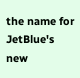the name for JetBlue's new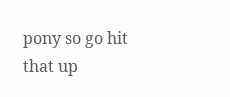pony so go hit that up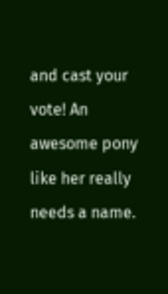and cast your vote! An awesome pony like her really needs a name.